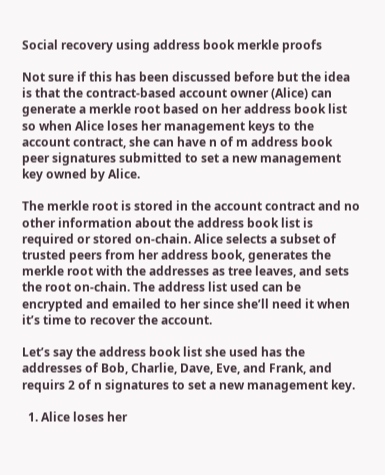Social recovery using address book merkle proofs

Not sure if this has been discussed before but the idea is that the contract-based account owner (Alice) can generate a merkle root based on her address book list so when Alice loses her management keys to the account contract, she can have n of m address book peer signatures submitted to set a new management key owned by Alice.

The merkle root is stored in the account contract and no other information about the address book list is required or stored on-chain. Alice selects a subset of trusted peers from her address book, generates the merkle root with the addresses as tree leaves, and sets the root on-chain. The address list used can be encrypted and emailed to her since she’ll need it when it’s time to recover the account.

Let’s say the address book list she used has the addresses of Bob, Charlie, Dave, Eve, and Frank, and requirs 2 of n signatures to set a new management key.

  1. Alice loses her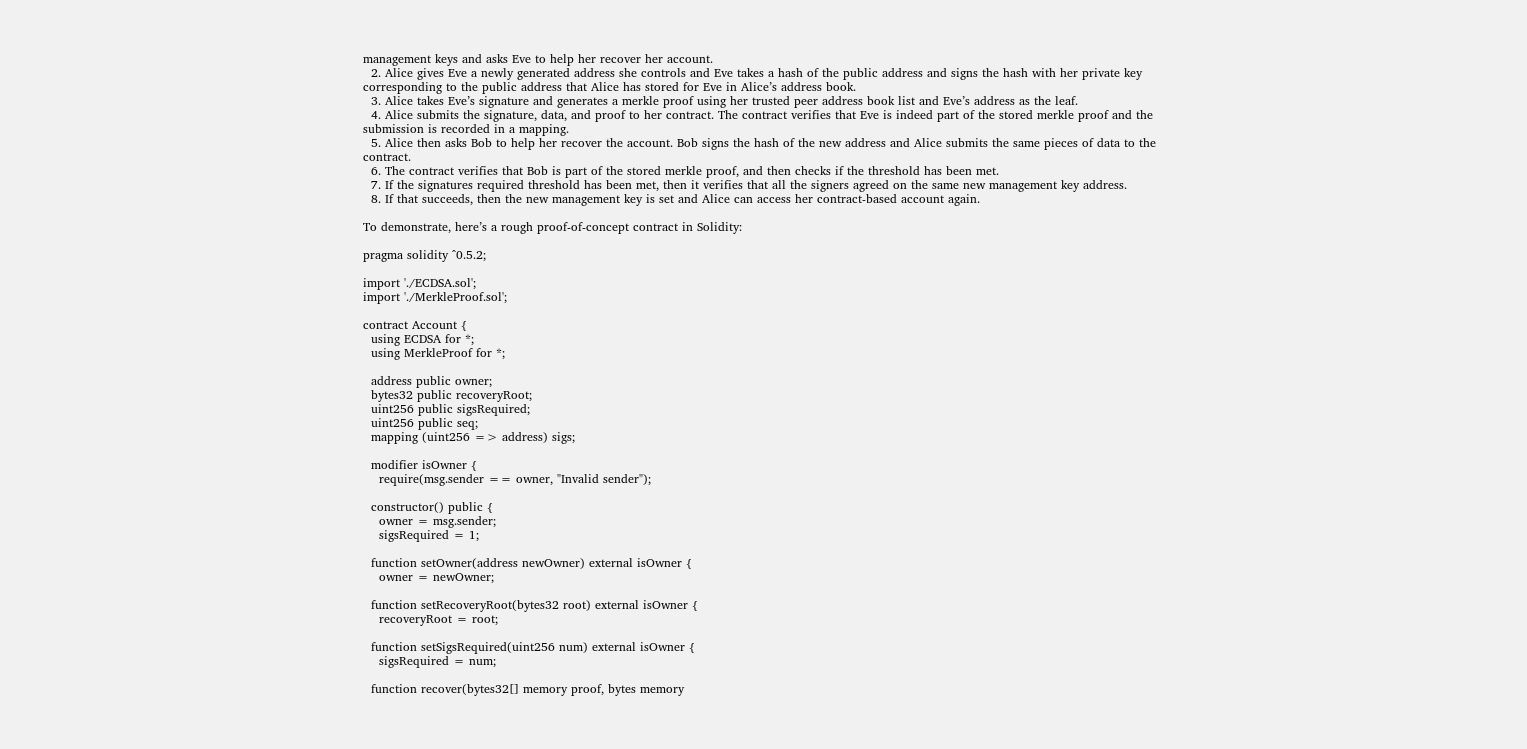management keys and asks Eve to help her recover her account.
  2. Alice gives Eve a newly generated address she controls and Eve takes a hash of the public address and signs the hash with her private key corresponding to the public address that Alice has stored for Eve in Alice’s address book.
  3. Alice takes Eve’s signature and generates a merkle proof using her trusted peer address book list and Eve’s address as the leaf.
  4. Alice submits the signature, data, and proof to her contract. The contract verifies that Eve is indeed part of the stored merkle proof and the submission is recorded in a mapping.
  5. Alice then asks Bob to help her recover the account. Bob signs the hash of the new address and Alice submits the same pieces of data to the contract.
  6. The contract verifies that Bob is part of the stored merkle proof, and then checks if the threshold has been met.
  7. If the signatures required threshold has been met, then it verifies that all the signers agreed on the same new management key address.
  8. If that succeeds, then the new management key is set and Alice can access her contract-based account again.

To demonstrate, here’s a rough proof-of-concept contract in Solidity:

pragma solidity ^0.5.2;

import './ECDSA.sol';
import './MerkleProof.sol';

contract Account {
  using ECDSA for *;
  using MerkleProof for *;

  address public owner;
  bytes32 public recoveryRoot;
  uint256 public sigsRequired;
  uint256 public seq;
  mapping (uint256 => address) sigs;

  modifier isOwner {
    require(msg.sender == owner, "Invalid sender");

  constructor() public {
    owner = msg.sender;
    sigsRequired = 1;

  function setOwner(address newOwner) external isOwner {
    owner = newOwner;

  function setRecoveryRoot(bytes32 root) external isOwner {
    recoveryRoot = root;

  function setSigsRequired(uint256 num) external isOwner {
    sigsRequired = num;

  function recover(bytes32[] memory proof, bytes memory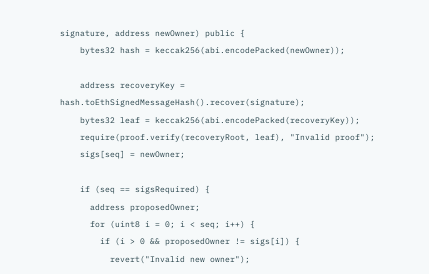signature, address newOwner) public {
    bytes32 hash = keccak256(abi.encodePacked(newOwner));

    address recoveryKey = hash.toEthSignedMessageHash().recover(signature);
    bytes32 leaf = keccak256(abi.encodePacked(recoveryKey));
    require(proof.verify(recoveryRoot, leaf), "Invalid proof");
    sigs[seq] = newOwner;

    if (seq == sigsRequired) {
      address proposedOwner;
      for (uint8 i = 0; i < seq; i++) {
        if (i > 0 && proposedOwner != sigs[i]) {
          revert("Invalid new owner");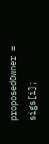proposedOwner = sigs[i];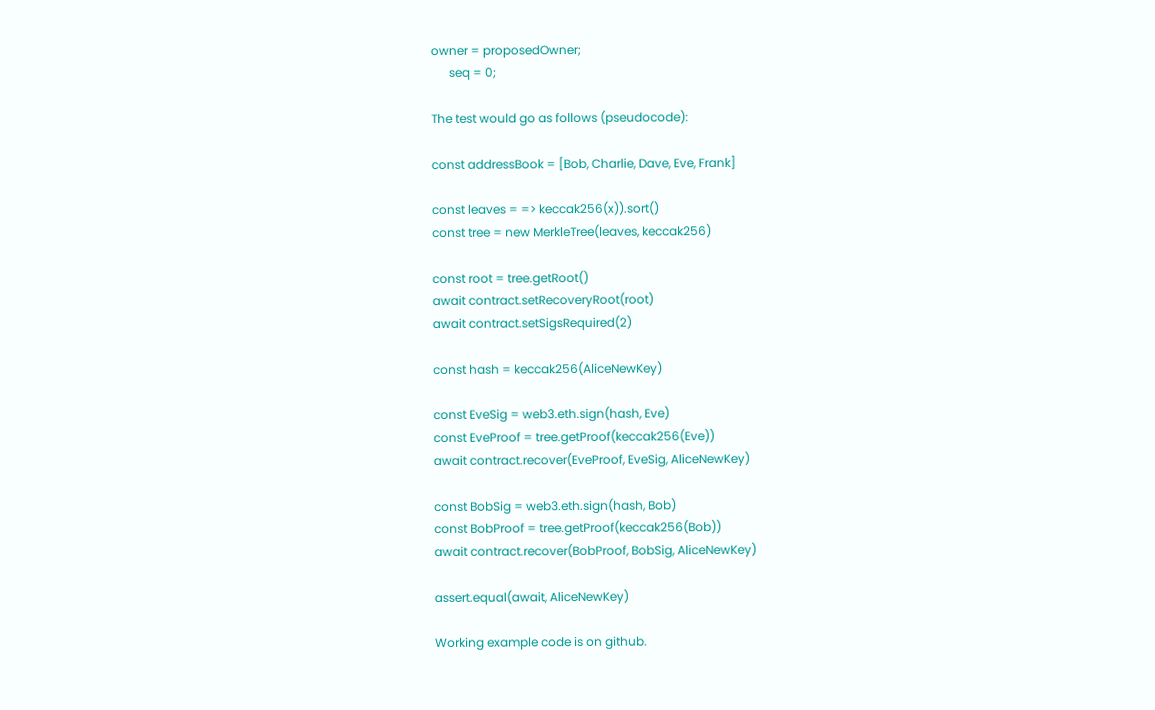owner = proposedOwner;
      seq = 0;

The test would go as follows (pseudocode):

const addressBook = [Bob, Charlie, Dave, Eve, Frank]

const leaves = => keccak256(x)).sort()
const tree = new MerkleTree(leaves, keccak256)

const root = tree.getRoot()
await contract.setRecoveryRoot(root)
await contract.setSigsRequired(2)

const hash = keccak256(AliceNewKey)

const EveSig = web3.eth.sign(hash, Eve)
const EveProof = tree.getProof(keccak256(Eve))
await contract.recover(EveProof, EveSig, AliceNewKey)

const BobSig = web3.eth.sign(hash, Bob)
const BobProof = tree.getProof(keccak256(Bob))
await contract.recover(BobProof, BobSig, AliceNewKey)

assert.equal(await, AliceNewKey)

Working example code is on github.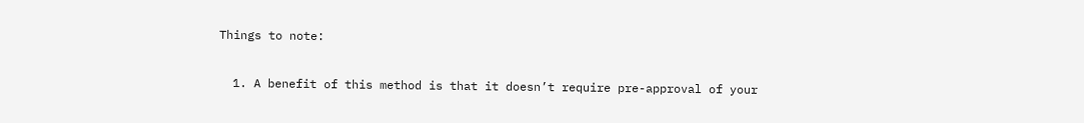Things to note:

  1. A benefit of this method is that it doesn’t require pre-approval of your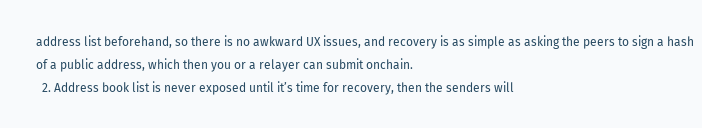address list beforehand, so there is no awkward UX issues, and recovery is as simple as asking the peers to sign a hash of a public address, which then you or a relayer can submit onchain.
  2. Address book list is never exposed until it’s time for recovery, then the senders will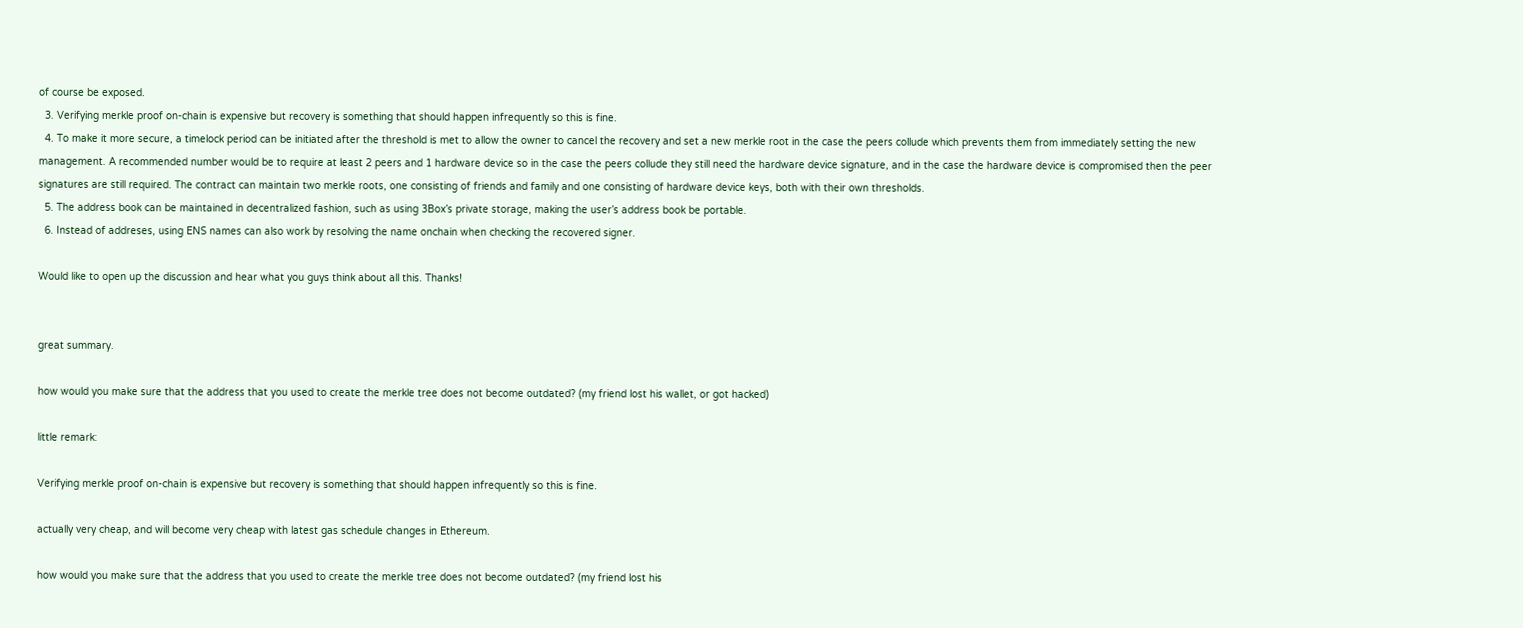of course be exposed.
  3. Verifying merkle proof on-chain is expensive but recovery is something that should happen infrequently so this is fine.
  4. To make it more secure, a timelock period can be initiated after the threshold is met to allow the owner to cancel the recovery and set a new merkle root in the case the peers collude which prevents them from immediately setting the new management. A recommended number would be to require at least 2 peers and 1 hardware device so in the case the peers collude they still need the hardware device signature, and in the case the hardware device is compromised then the peer signatures are still required. The contract can maintain two merkle roots, one consisting of friends and family and one consisting of hardware device keys, both with their own thresholds.
  5. The address book can be maintained in decentralized fashion, such as using 3Box’s private storage, making the user’s address book be portable.
  6. Instead of addreses, using ENS names can also work by resolving the name onchain when checking the recovered signer.

Would like to open up the discussion and hear what you guys think about all this. Thanks!


great summary.

how would you make sure that the address that you used to create the merkle tree does not become outdated? (my friend lost his wallet, or got hacked)

little remark:

Verifying merkle proof on-chain is expensive but recovery is something that should happen infrequently so this is fine.

actually very cheap, and will become very cheap with latest gas schedule changes in Ethereum.

how would you make sure that the address that you used to create the merkle tree does not become outdated? (my friend lost his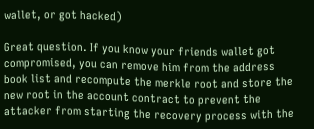wallet, or got hacked)

Great question. If you know your friends wallet got compromised, you can remove him from the address book list and recompute the merkle root and store the new root in the account contract to prevent the attacker from starting the recovery process with the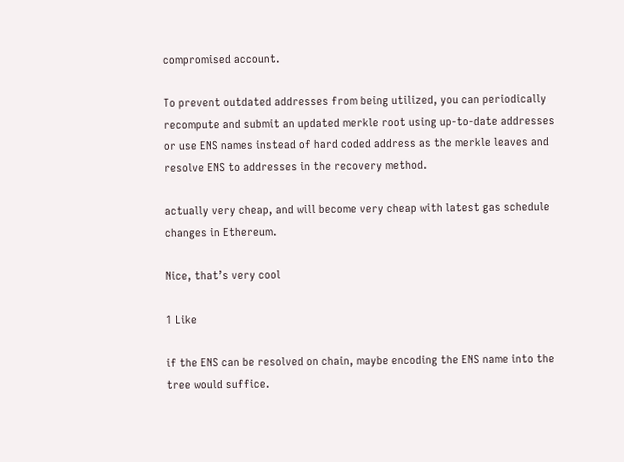compromised account.

To prevent outdated addresses from being utilized, you can periodically recompute and submit an updated merkle root using up-to-date addresses or use ENS names instead of hard coded address as the merkle leaves and resolve ENS to addresses in the recovery method.

actually very cheap, and will become very cheap with latest gas schedule changes in Ethereum.

Nice, that’s very cool

1 Like

if the ENS can be resolved on chain, maybe encoding the ENS name into the tree would suffice.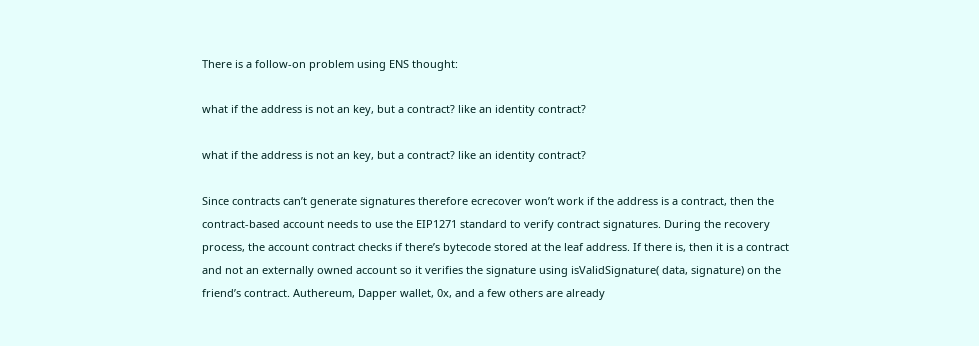There is a follow-on problem using ENS thought:

what if the address is not an key, but a contract? like an identity contract?

what if the address is not an key, but a contract? like an identity contract?

Since contracts can’t generate signatures therefore ecrecover won’t work if the address is a contract, then the contract-based account needs to use the EIP1271 standard to verify contract signatures. During the recovery process, the account contract checks if there’s bytecode stored at the leaf address. If there is, then it is a contract and not an externally owned account so it verifies the signature using isValidSignature( data, signature) on the friend’s contract. Authereum, Dapper wallet, 0x, and a few others are already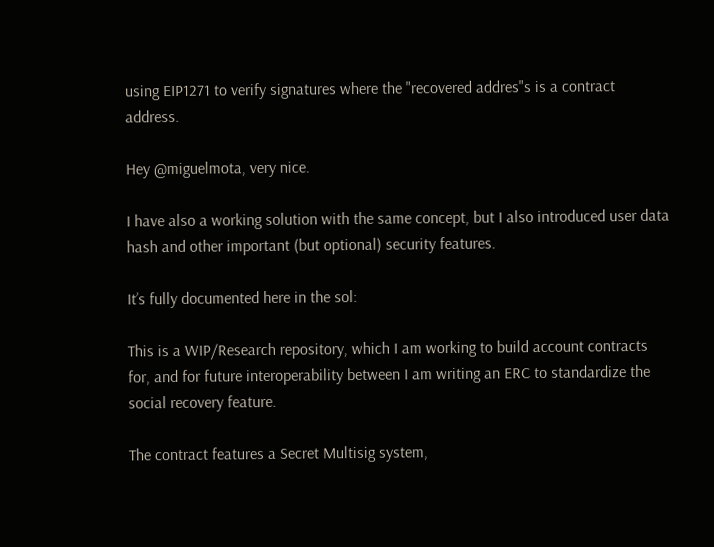using EIP1271 to verify signatures where the "recovered addres"s is a contract address.

Hey @miguelmota, very nice.

I have also a working solution with the same concept, but I also introduced user data hash and other important (but optional) security features.

It’s fully documented here in the sol:

This is a WIP/Research repository, which I am working to build account contracts for, and for future interoperability between I am writing an ERC to standardize the social recovery feature.

The contract features a Secret Multisig system,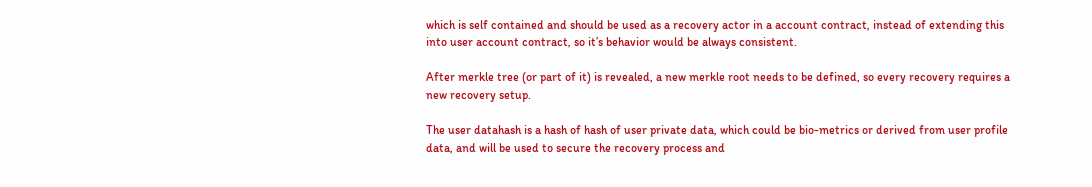which is self contained and should be used as a recovery actor in a account contract, instead of extending this into user account contract, so it’s behavior would be always consistent.

After merkle tree (or part of it) is revealed, a new merkle root needs to be defined, so every recovery requires a new recovery setup.

The user datahash is a hash of hash of user private data, which could be bio-metrics or derived from user profile data, and will be used to secure the recovery process and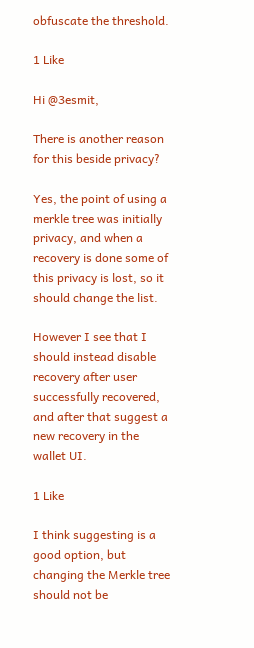obfuscate the threshold.

1 Like

Hi @3esmit,

There is another reason for this beside privacy?

Yes, the point of using a merkle tree was initially privacy, and when a recovery is done some of this privacy is lost, so it should change the list.

However I see that I should instead disable recovery after user successfully recovered, and after that suggest a new recovery in the wallet UI.

1 Like

I think suggesting is a good option, but changing the Merkle tree should not be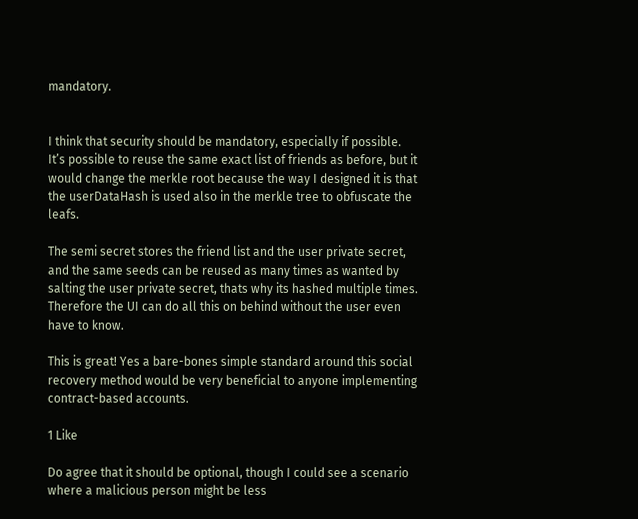mandatory.


I think that security should be mandatory, especially if possible.
It’s possible to reuse the same exact list of friends as before, but it would change the merkle root because the way I designed it is that the userDataHash is used also in the merkle tree to obfuscate the leafs.

The semi secret stores the friend list and the user private secret, and the same seeds can be reused as many times as wanted by salting the user private secret, thats why its hashed multiple times. Therefore the UI can do all this on behind without the user even have to know.

This is great! Yes a bare-bones simple standard around this social recovery method would be very beneficial to anyone implementing contract-based accounts.

1 Like

Do agree that it should be optional, though I could see a scenario where a malicious person might be less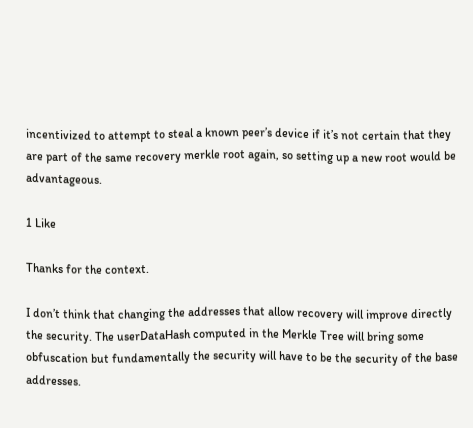incentivized to attempt to steal a known peer’s device if it’s not certain that they are part of the same recovery merkle root again, so setting up a new root would be advantageous.

1 Like

Thanks for the context.

I don’t think that changing the addresses that allow recovery will improve directly the security. The userDataHash computed in the Merkle Tree will bring some obfuscation but fundamentally the security will have to be the security of the base addresses.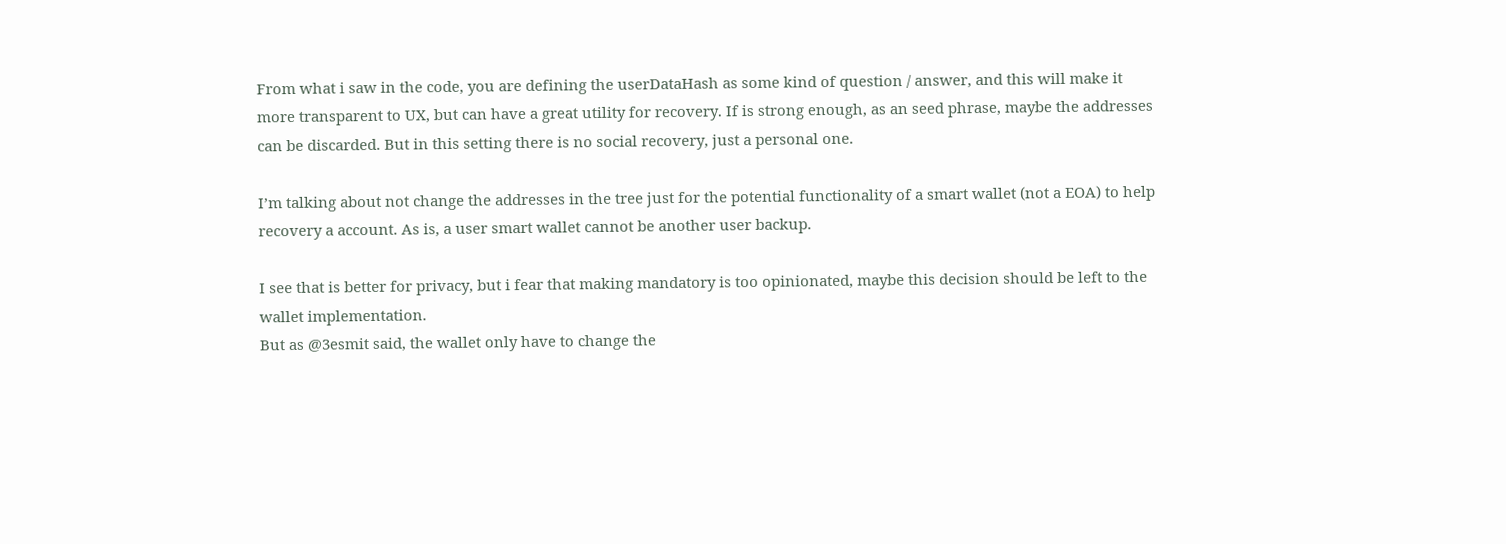From what i saw in the code, you are defining the userDataHash as some kind of question / answer, and this will make it more transparent to UX, but can have a great utility for recovery. If is strong enough, as an seed phrase, maybe the addresses can be discarded. But in this setting there is no social recovery, just a personal one.

I’m talking about not change the addresses in the tree just for the potential functionality of a smart wallet (not a EOA) to help recovery a account. As is, a user smart wallet cannot be another user backup.

I see that is better for privacy, but i fear that making mandatory is too opinionated, maybe this decision should be left to the wallet implementation.
But as @3esmit said, the wallet only have to change the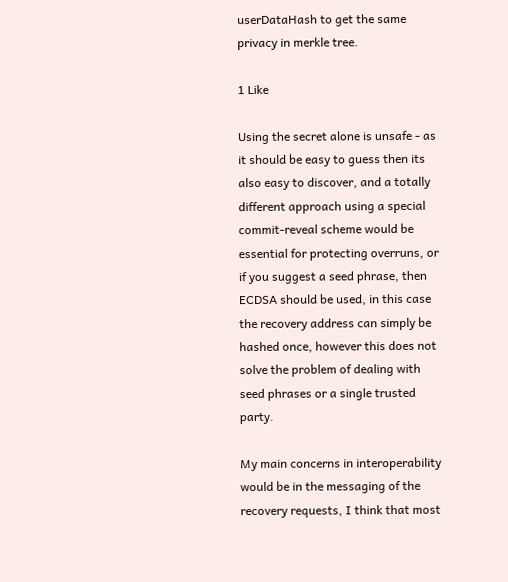userDataHash to get the same privacy in merkle tree.

1 Like

Using the secret alone is unsafe - as it should be easy to guess then its also easy to discover, and a totally different approach using a special commit-reveal scheme would be essential for protecting overruns, or if you suggest a seed phrase, then ECDSA should be used, in this case the recovery address can simply be hashed once, however this does not solve the problem of dealing with seed phrases or a single trusted party.

My main concerns in interoperability would be in the messaging of the recovery requests, I think that most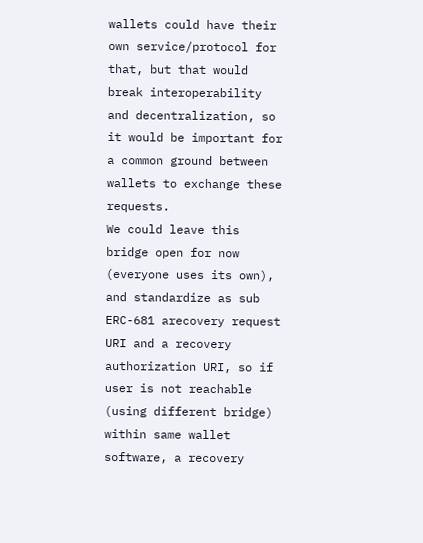wallets could have their own service/protocol for that, but that would break interoperability and decentralization, so it would be important for a common ground between wallets to exchange these requests.
We could leave this bridge open for now (everyone uses its own), and standardize as sub ERC-681 arecovery request URI and a recovery authorization URI, so if user is not reachable (using different bridge) within same wallet software, a recovery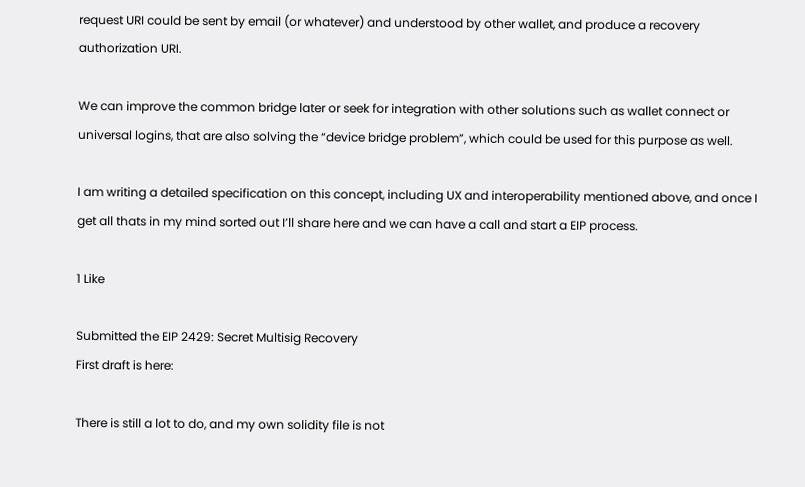request URI could be sent by email (or whatever) and understood by other wallet, and produce a recovery authorization URI.

We can improve the common bridge later or seek for integration with other solutions such as wallet connect or universal logins, that are also solving the “device bridge problem”, which could be used for this purpose as well.

I am writing a detailed specification on this concept, including UX and interoperability mentioned above, and once I get all thats in my mind sorted out I’ll share here and we can have a call and start a EIP process.

1 Like

Submitted the EIP 2429: Secret Multisig Recovery
First draft is here:

There is still a lot to do, and my own solidity file is not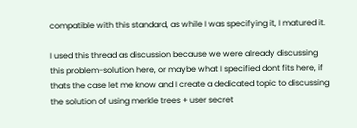compatible with this standard, as while I was specifying it, I matured it.

I used this thread as discussion because we were already discussing this problem-solution here, or maybe what I specified dont fits here, if thats the case let me know and I create a dedicated topic to discussing the solution of using merkle trees + user secret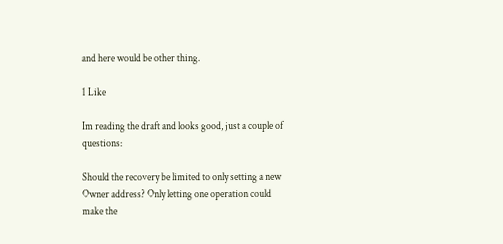and here would be other thing.

1 Like

Im reading the draft and looks good, just a couple of questions:

Should the recovery be limited to only setting a new Owner address? Only letting one operation could make the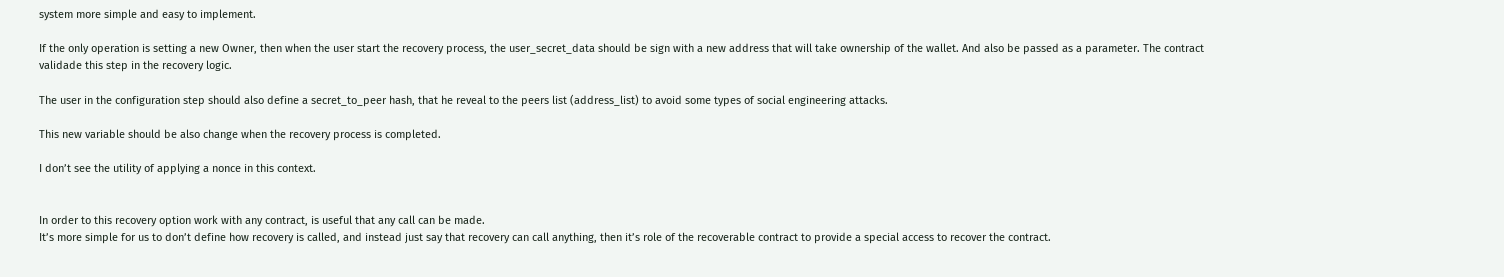system more simple and easy to implement.

If the only operation is setting a new Owner, then when the user start the recovery process, the user_secret_data should be sign with a new address that will take ownership of the wallet. And also be passed as a parameter. The contract validade this step in the recovery logic.

The user in the configuration step should also define a secret_to_peer hash, that he reveal to the peers list (address_list) to avoid some types of social engineering attacks.

This new variable should be also change when the recovery process is completed.

I don’t see the utility of applying a nonce in this context.


In order to this recovery option work with any contract, is useful that any call can be made.
It’s more simple for us to don’t define how recovery is called, and instead just say that recovery can call anything, then it’s role of the recoverable contract to provide a special access to recover the contract.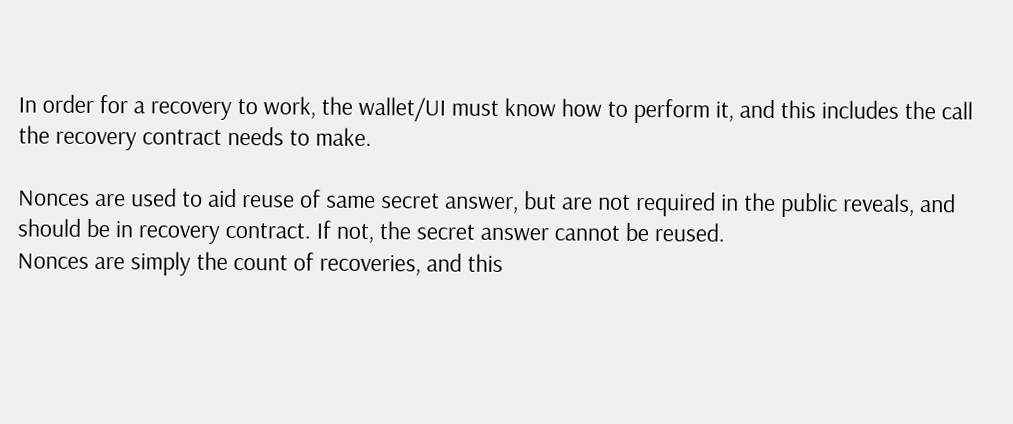In order for a recovery to work, the wallet/UI must know how to perform it, and this includes the call the recovery contract needs to make.

Nonces are used to aid reuse of same secret answer, but are not required in the public reveals, and should be in recovery contract. If not, the secret answer cannot be reused.
Nonces are simply the count of recoveries, and this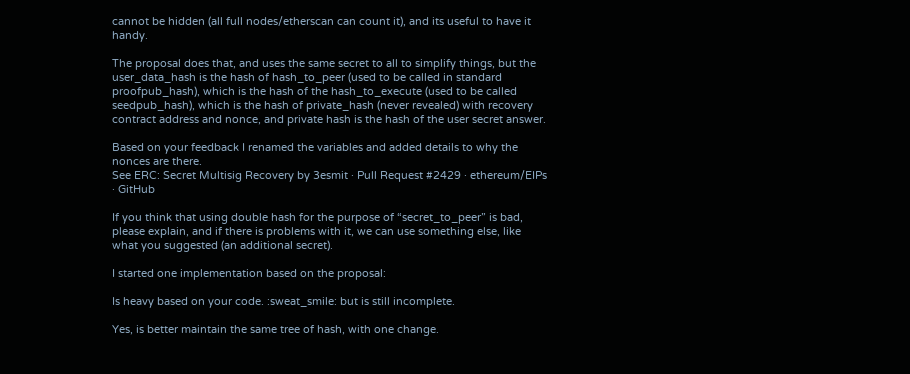cannot be hidden (all full nodes/etherscan can count it), and its useful to have it handy.

The proposal does that, and uses the same secret to all to simplify things, but the user_data_hash is the hash of hash_to_peer (used to be called in standard proofpub_hash), which is the hash of the hash_to_execute (used to be called seedpub_hash), which is the hash of private_hash (never revealed) with recovery contract address and nonce, and private hash is the hash of the user secret answer.

Based on your feedback I renamed the variables and added details to why the nonces are there.
See ERC: Secret Multisig Recovery by 3esmit · Pull Request #2429 · ethereum/EIPs · GitHub

If you think that using double hash for the purpose of “secret_to_peer” is bad, please explain, and if there is problems with it, we can use something else, like what you suggested (an additional secret).

I started one implementation based on the proposal:

Is heavy based on your code. :sweat_smile: but is still incomplete.

Yes, is better maintain the same tree of hash, with one change.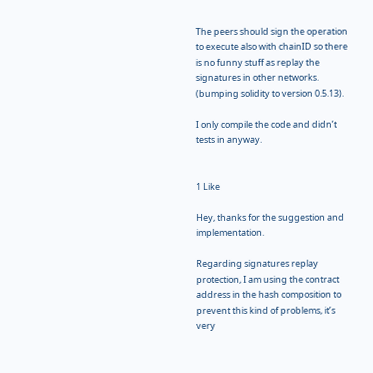The peers should sign the operation to execute also with chainID so there is no funny stuff as replay the signatures in other networks. (bumping solidity to version 0.5.13).

I only compile the code and didn’t tests in anyway.


1 Like

Hey, thanks for the suggestion and implementation.

Regarding signatures replay protection, I am using the contract address in the hash composition to prevent this kind of problems, it’s very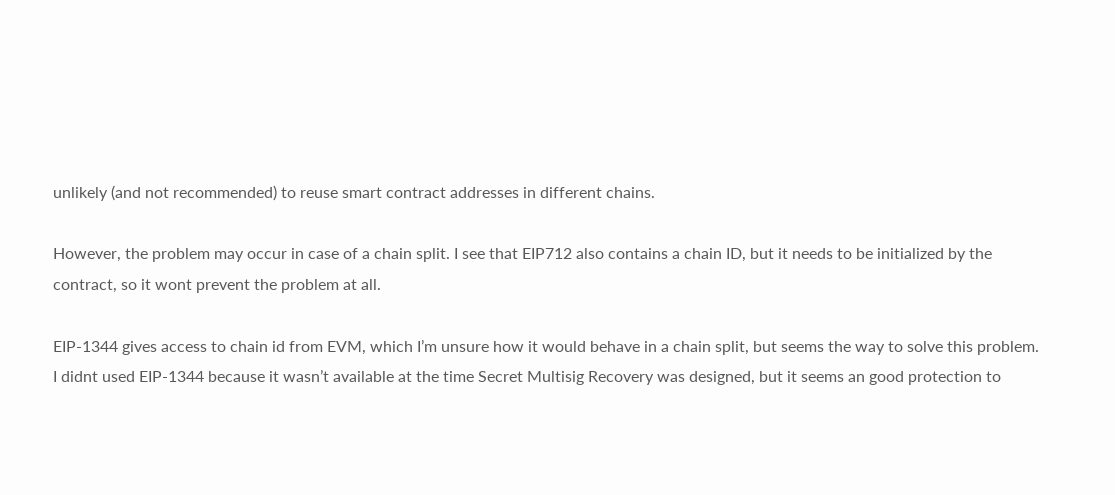unlikely (and not recommended) to reuse smart contract addresses in different chains.

However, the problem may occur in case of a chain split. I see that EIP712 also contains a chain ID, but it needs to be initialized by the contract, so it wont prevent the problem at all.

EIP-1344 gives access to chain id from EVM, which I’m unsure how it would behave in a chain split, but seems the way to solve this problem.
I didnt used EIP-1344 because it wasn’t available at the time Secret Multisig Recovery was designed, but it seems an good protection to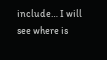include… I will see where is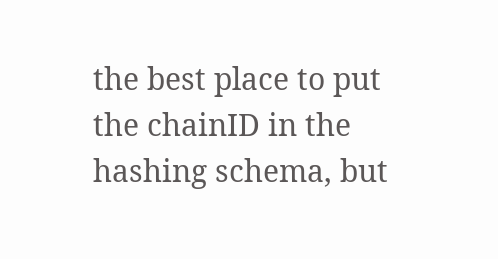the best place to put the chainID in the hashing schema, but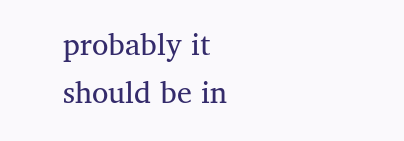probably it should be in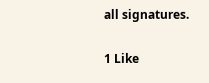all signatures.

1 Like